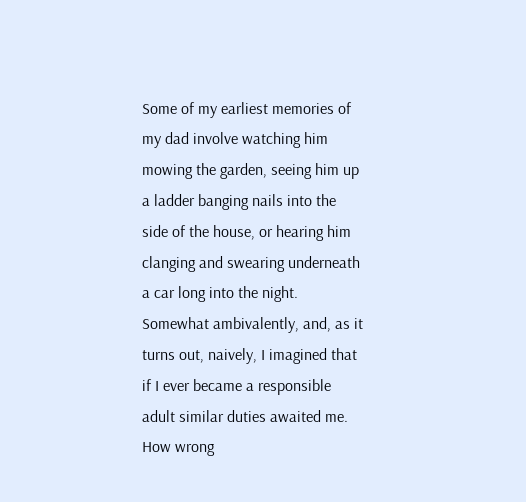Some of my earliest memories of my dad involve watching him mowing the garden, seeing him up a ladder banging nails into the side of the house, or hearing him clanging and swearing underneath a car long into the night. Somewhat ambivalently, and, as it turns out, naively, I imagined that if I ever became a responsible adult similar duties awaited me.
How wrong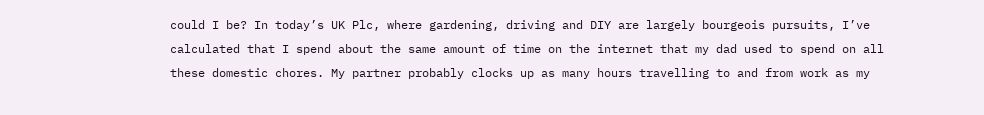could I be? In today’s UK Plc, where gardening, driving and DIY are largely bourgeois pursuits, I’ve calculated that I spend about the same amount of time on the internet that my dad used to spend on all these domestic chores. My partner probably clocks up as many hours travelling to and from work as my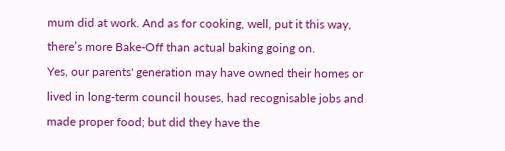mum did at work. And as for cooking, well, put it this way, there’s more Bake-Off than actual baking going on.
Yes, our parents' generation may have owned their homes or lived in long-term council houses, had recognisable jobs and made proper food; but did they have the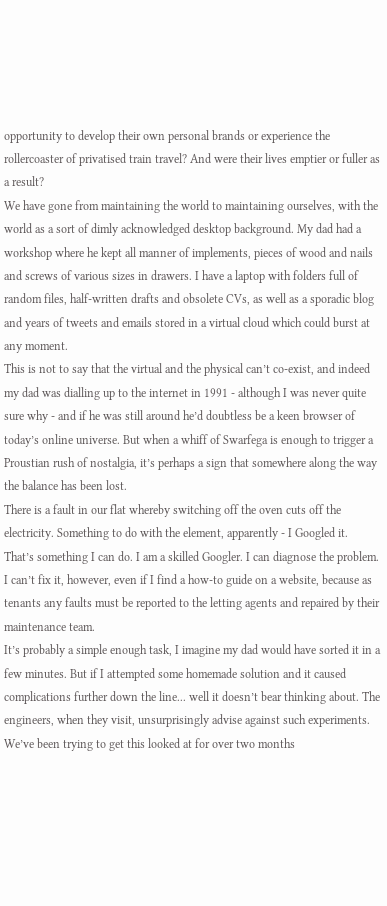opportunity to develop their own personal brands or experience the rollercoaster of privatised train travel? And were their lives emptier or fuller as a result?
We have gone from maintaining the world to maintaining ourselves, with the world as a sort of dimly acknowledged desktop background. My dad had a workshop where he kept all manner of implements, pieces of wood and nails and screws of various sizes in drawers. I have a laptop with folders full of random files, half-written drafts and obsolete CVs, as well as a sporadic blog and years of tweets and emails stored in a virtual cloud which could burst at any moment.
This is not to say that the virtual and the physical can’t co-exist, and indeed my dad was dialling up to the internet in 1991 - although I was never quite sure why - and if he was still around he’d doubtless be a keen browser of today’s online universe. But when a whiff of Swarfega is enough to trigger a Proustian rush of nostalgia, it’s perhaps a sign that somewhere along the way the balance has been lost.
There is a fault in our flat whereby switching off the oven cuts off the electricity. Something to do with the element, apparently - I Googled it. That’s something I can do. I am a skilled Googler. I can diagnose the problem. I can’t fix it, however, even if I find a how-to guide on a website, because as tenants any faults must be reported to the letting agents and repaired by their maintenance team.
It’s probably a simple enough task, I imagine my dad would have sorted it in a few minutes. But if I attempted some homemade solution and it caused complications further down the line... well it doesn’t bear thinking about. The engineers, when they visit, unsurprisingly advise against such experiments.
We’ve been trying to get this looked at for over two months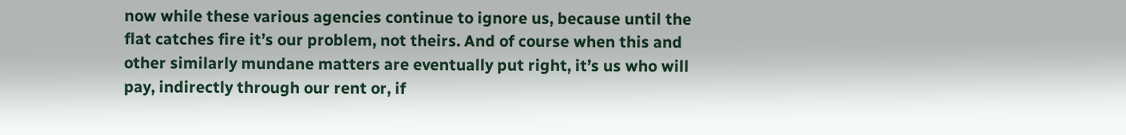now while these various agencies continue to ignore us, because until the flat catches fire it’s our problem, not theirs. And of course when this and other similarly mundane matters are eventually put right, it’s us who will pay, indirectly through our rent or, if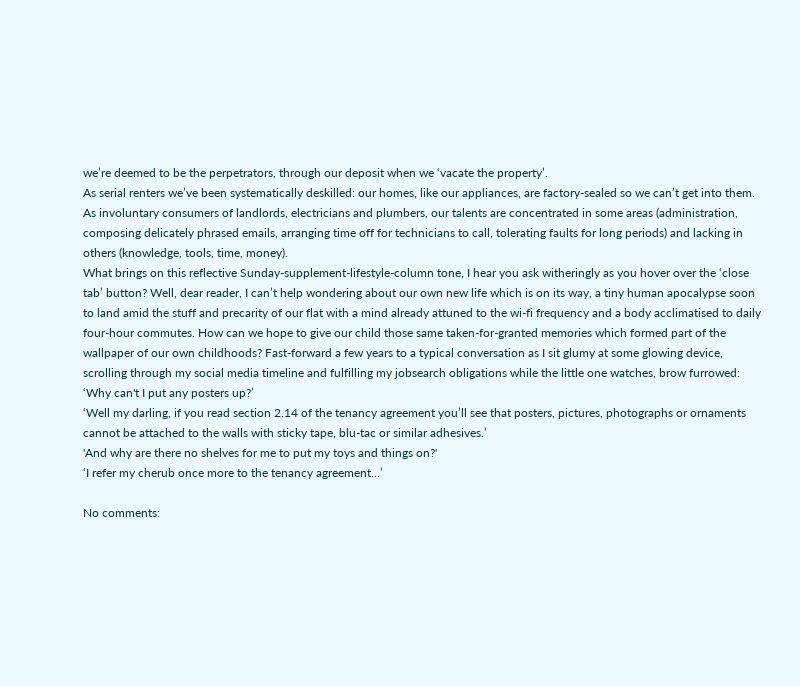we’re deemed to be the perpetrators, through our deposit when we ‘vacate the property’.
As serial renters we’ve been systematically deskilled: our homes, like our appliances, are factory-sealed so we can’t get into them. As involuntary consumers of landlords, electricians and plumbers, our talents are concentrated in some areas (administration, composing delicately phrased emails, arranging time off for technicians to call, tolerating faults for long periods) and lacking in others (knowledge, tools, time, money).
What brings on this reflective Sunday-supplement-lifestyle-column tone, I hear you ask witheringly as you hover over the ‘close tab’ button? Well, dear reader, I can’t help wondering about our own new life which is on its way, a tiny human apocalypse soon to land amid the stuff and precarity of our flat with a mind already attuned to the wi-fi frequency and a body acclimatised to daily four-hour commutes. How can we hope to give our child those same taken-for-granted memories which formed part of the wallpaper of our own childhoods? Fast-forward a few years to a typical conversation as I sit glumy at some glowing device, scrolling through my social media timeline and fulfilling my jobsearch obligations while the little one watches, brow furrowed:
‘Why can't I put any posters up?’
‘Well my darling, if you read section 2.14 of the tenancy agreement you’ll see that posters, pictures, photographs or ornaments cannot be attached to the walls with sticky tape, blu-tac or similar adhesives.’
'And why are there no shelves for me to put my toys and things on?'
‘I refer my cherub once more to the tenancy agreement...’

No comments: